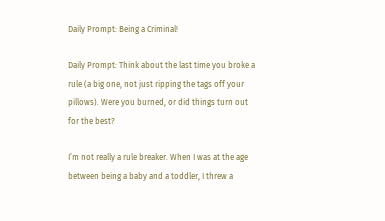Daily Prompt: Being a Criminal!

Daily Prompt: Think about the last time you broke a rule (a big one, not just ripping the tags off your pillows). Were you burned, or did things turn out for the best?

I’m not really a rule breaker. When I was at the age between being a baby and a toddler, I threw a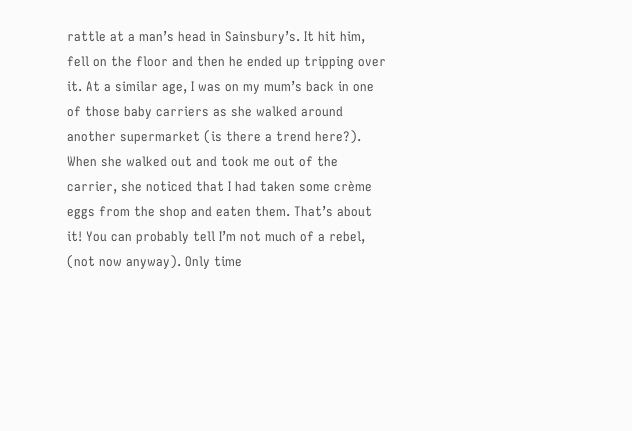rattle at a man’s head in Sainsbury’s. It hit him, fell on the floor and then he ended up tripping over it. At a similar age, I was on my mum’s back in one of those baby carriers as she walked around another supermarket (is there a trend here?). When she walked out and took me out of the carrier, she noticed that I had taken some crème eggs from the shop and eaten them. That’s about it! You can probably tell I’m not much of a rebel, (not now anyway). Only time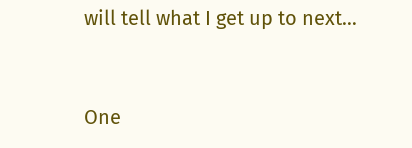will tell what I get up to next…


One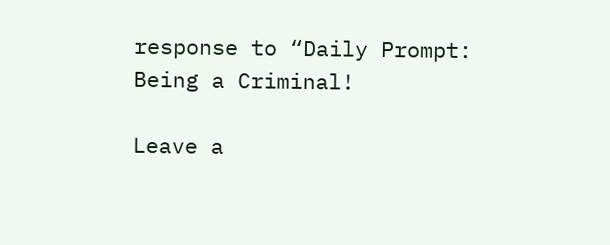response to “Daily Prompt: Being a Criminal!

Leave a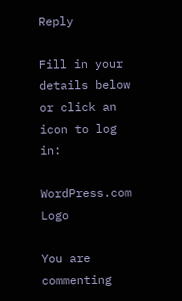Reply

Fill in your details below or click an icon to log in:

WordPress.com Logo

You are commenting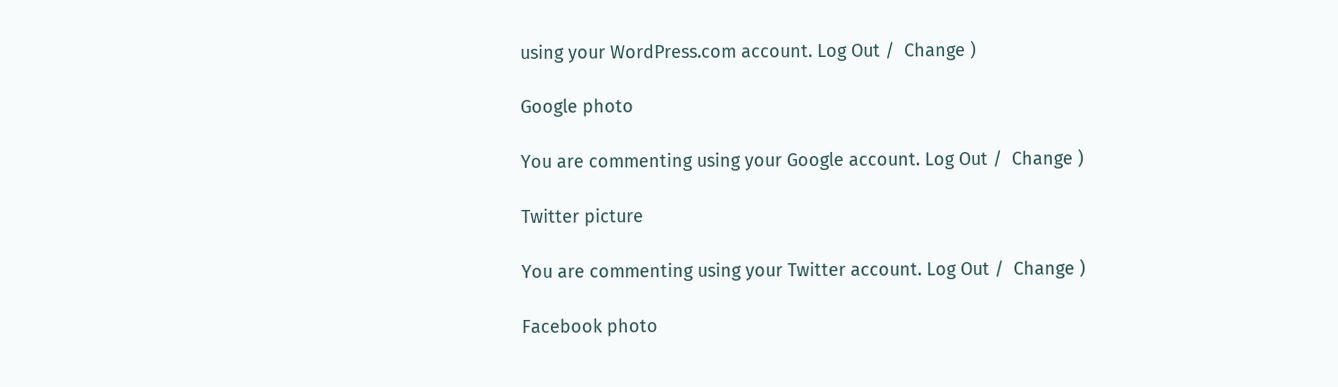using your WordPress.com account. Log Out /  Change )

Google photo

You are commenting using your Google account. Log Out /  Change )

Twitter picture

You are commenting using your Twitter account. Log Out /  Change )

Facebook photo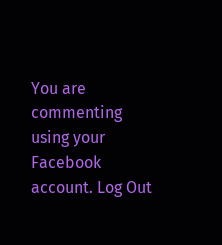You are commenting using your Facebook account. Log Out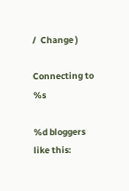/  Change )

Connecting to %s

%d bloggers like this: